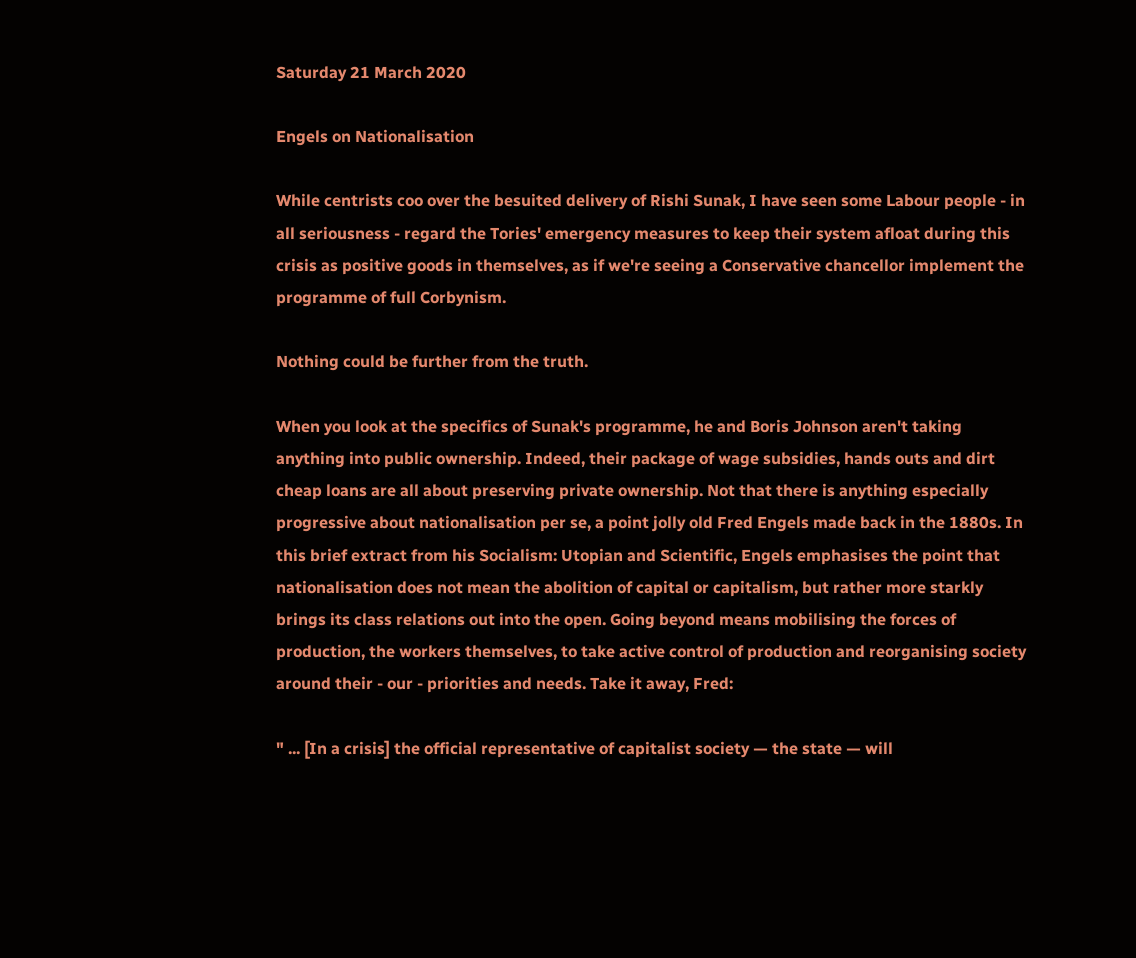Saturday 21 March 2020

Engels on Nationalisation

While centrists coo over the besuited delivery of Rishi Sunak, I have seen some Labour people - in all seriousness - regard the Tories' emergency measures to keep their system afloat during this crisis as positive goods in themselves, as if we're seeing a Conservative chancellor implement the programme of full Corbynism.

Nothing could be further from the truth.

When you look at the specifics of Sunak's programme, he and Boris Johnson aren't taking anything into public ownership. Indeed, their package of wage subsidies, hands outs and dirt cheap loans are all about preserving private ownership. Not that there is anything especially progressive about nationalisation per se, a point jolly old Fred Engels made back in the 1880s. In this brief extract from his Socialism: Utopian and Scientific, Engels emphasises the point that nationalisation does not mean the abolition of capital or capitalism, but rather more starkly brings its class relations out into the open. Going beyond means mobilising the forces of production, the workers themselves, to take active control of production and reorganising society around their - our - priorities and needs. Take it away, Fred:

" ... [In a crisis] the official representative of capitalist society — the state — will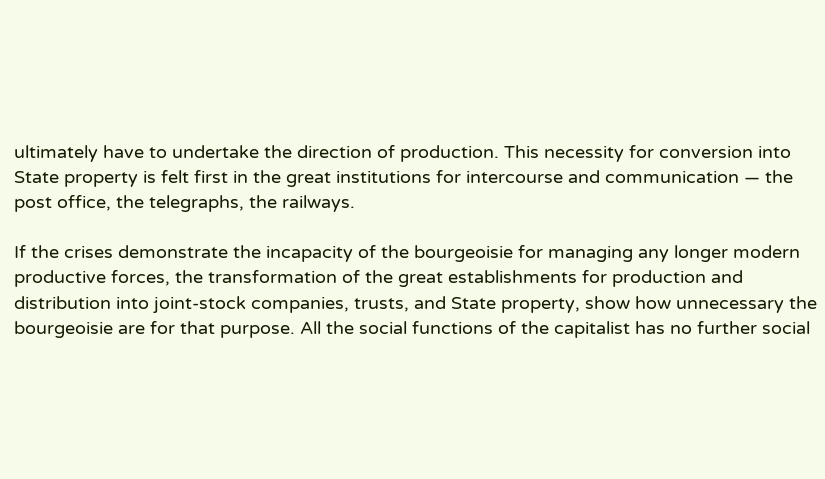ultimately have to undertake the direction of production. This necessity for conversion into State property is felt first in the great institutions for intercourse and communication — the post office, the telegraphs, the railways.

If the crises demonstrate the incapacity of the bourgeoisie for managing any longer modern productive forces, the transformation of the great establishments for production and distribution into joint-stock companies, trusts, and State property, show how unnecessary the bourgeoisie are for that purpose. All the social functions of the capitalist has no further social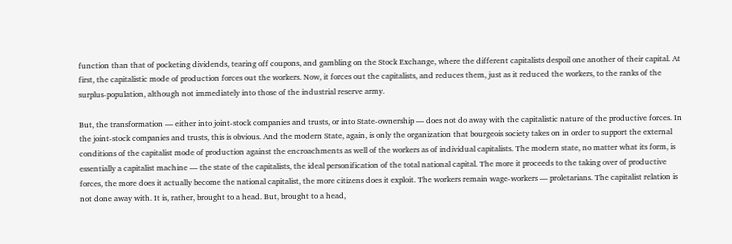function than that of pocketing dividends, tearing off coupons, and gambling on the Stock Exchange, where the different capitalists despoil one another of their capital. At first, the capitalistic mode of production forces out the workers. Now, it forces out the capitalists, and reduces them, just as it reduced the workers, to the ranks of the surplus-population, although not immediately into those of the industrial reserve army.

But, the transformation — either into joint-stock companies and trusts, or into State-ownership — does not do away with the capitalistic nature of the productive forces. In the joint-stock companies and trusts, this is obvious. And the modern State, again, is only the organization that bourgeois society takes on in order to support the external conditions of the capitalist mode of production against the encroachments as well of the workers as of individual capitalists. The modern state, no matter what its form, is essentially a capitalist machine — the state of the capitalists, the ideal personification of the total national capital. The more it proceeds to the taking over of productive forces, the more does it actually become the national capitalist, the more citizens does it exploit. The workers remain wage-workers — proletarians. The capitalist relation is not done away with. It is, rather, brought to a head. But, brought to a head,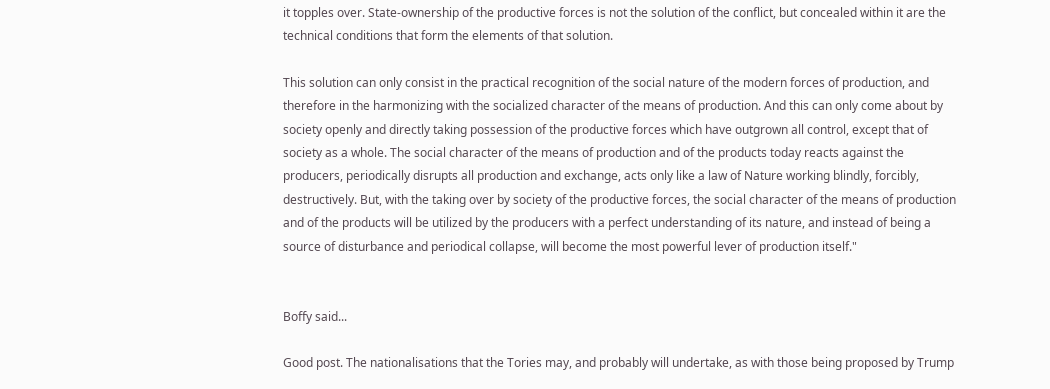it topples over. State-ownership of the productive forces is not the solution of the conflict, but concealed within it are the technical conditions that form the elements of that solution.

This solution can only consist in the practical recognition of the social nature of the modern forces of production, and therefore in the harmonizing with the socialized character of the means of production. And this can only come about by society openly and directly taking possession of the productive forces which have outgrown all control, except that of society as a whole. The social character of the means of production and of the products today reacts against the producers, periodically disrupts all production and exchange, acts only like a law of Nature working blindly, forcibly, destructively. But, with the taking over by society of the productive forces, the social character of the means of production and of the products will be utilized by the producers with a perfect understanding of its nature, and instead of being a source of disturbance and periodical collapse, will become the most powerful lever of production itself."


Boffy said...

Good post. The nationalisations that the Tories may, and probably will undertake, as with those being proposed by Trump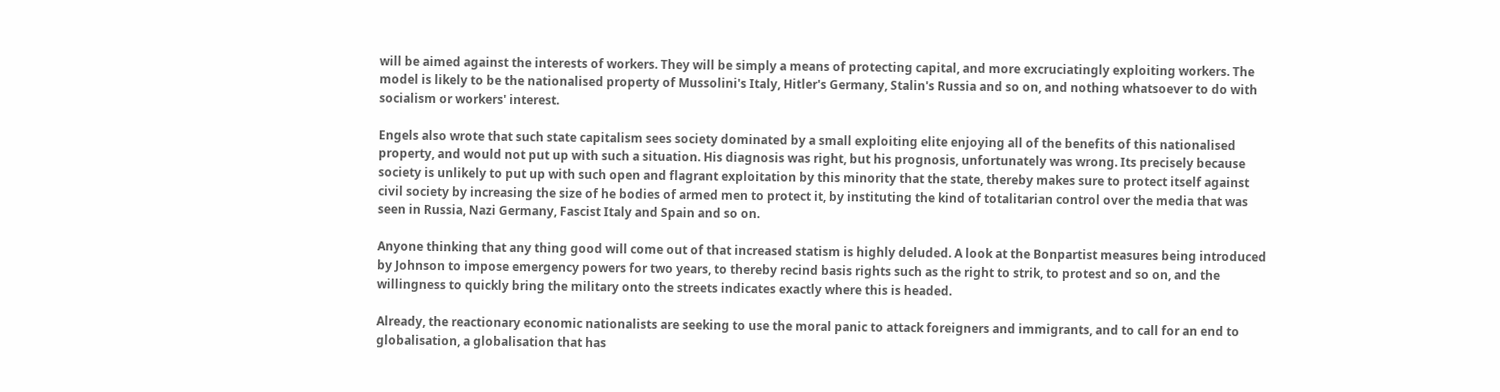will be aimed against the interests of workers. They will be simply a means of protecting capital, and more excruciatingly exploiting workers. The model is likely to be the nationalised property of Mussolini's Italy, Hitler's Germany, Stalin's Russia and so on, and nothing whatsoever to do with socialism or workers' interest.

Engels also wrote that such state capitalism sees society dominated by a small exploiting elite enjoying all of the benefits of this nationalised property, and would not put up with such a situation. His diagnosis was right, but his prognosis, unfortunately was wrong. Its precisely because society is unlikely to put up with such open and flagrant exploitation by this minority that the state, thereby makes sure to protect itself against civil society by increasing the size of he bodies of armed men to protect it, by instituting the kind of totalitarian control over the media that was seen in Russia, Nazi Germany, Fascist Italy and Spain and so on.

Anyone thinking that any thing good will come out of that increased statism is highly deluded. A look at the Bonpartist measures being introduced by Johnson to impose emergency powers for two years, to thereby recind basis rights such as the right to strik, to protest and so on, and the willingness to quickly bring the military onto the streets indicates exactly where this is headed.

Already, the reactionary economic nationalists are seeking to use the moral panic to attack foreigners and immigrants, and to call for an end to globalisation, a globalisation that has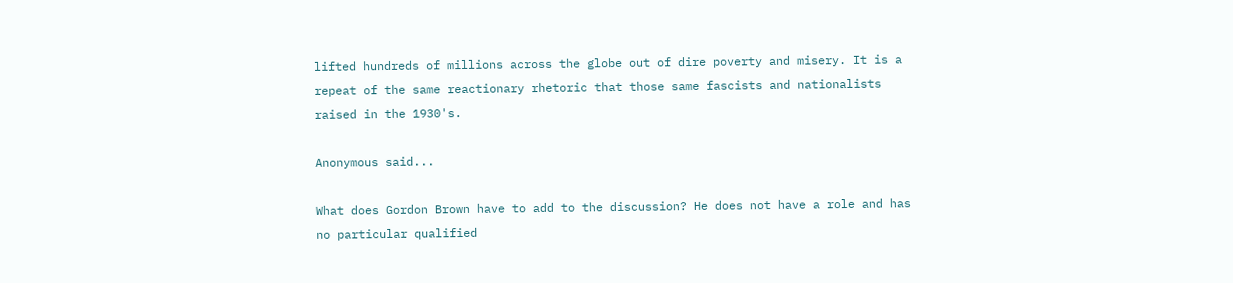lifted hundreds of millions across the globe out of dire poverty and misery. It is a repeat of the same reactionary rhetoric that those same fascists and nationalists raised in the 1930's.

Anonymous said...

What does Gordon Brown have to add to the discussion? He does not have a role and has no particular qualified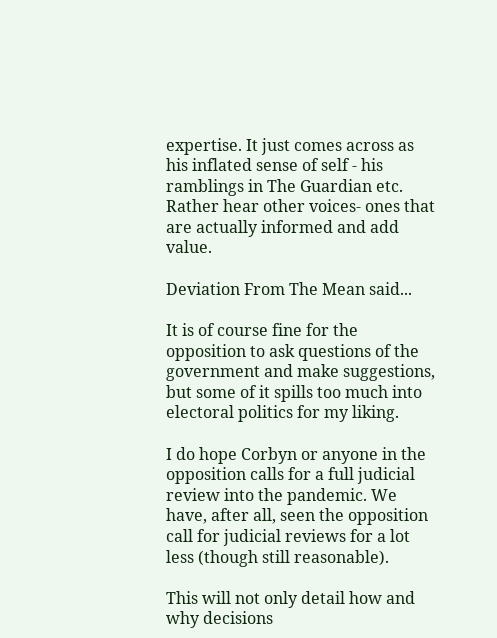expertise. It just comes across as his inflated sense of self - his ramblings in The Guardian etc. Rather hear other voices- ones that are actually informed and add value.

Deviation From The Mean said...

It is of course fine for the opposition to ask questions of the government and make suggestions, but some of it spills too much into electoral politics for my liking.

I do hope Corbyn or anyone in the opposition calls for a full judicial review into the pandemic. We have, after all, seen the opposition call for judicial reviews for a lot less (though still reasonable).

This will not only detail how and why decisions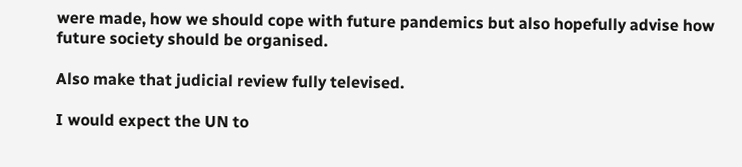were made, how we should cope with future pandemics but also hopefully advise how future society should be organised.

Also make that judicial review fully televised.

I would expect the UN to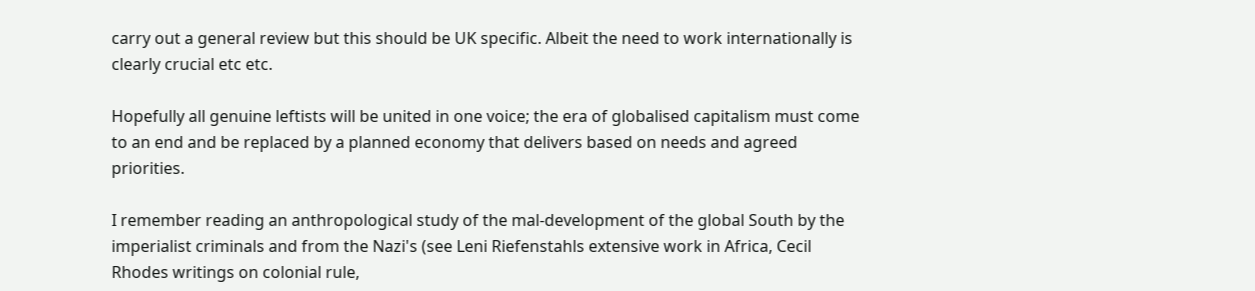carry out a general review but this should be UK specific. Albeit the need to work internationally is clearly crucial etc etc.

Hopefully all genuine leftists will be united in one voice; the era of globalised capitalism must come to an end and be replaced by a planned economy that delivers based on needs and agreed priorities.

I remember reading an anthropological study of the mal-development of the global South by the imperialist criminals and from the Nazi's (see Leni Riefenstahls extensive work in Africa, Cecil Rhodes writings on colonial rule,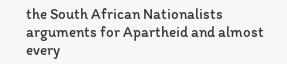the South African Nationalists arguments for Apartheid and almost every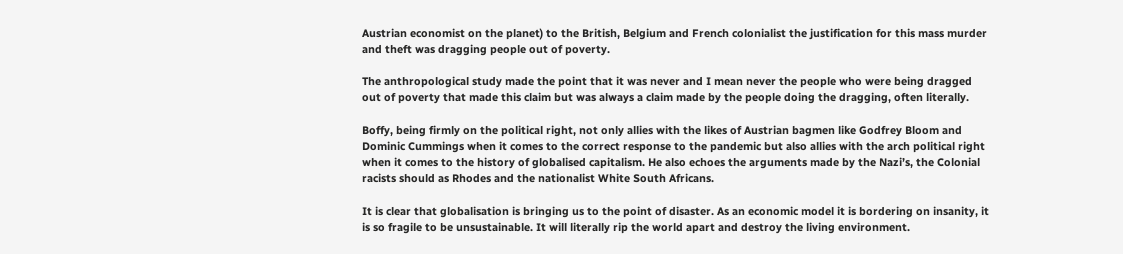Austrian economist on the planet) to the British, Belgium and French colonialist the justification for this mass murder and theft was dragging people out of poverty.

The anthropological study made the point that it was never and I mean never the people who were being dragged out of poverty that made this claim but was always a claim made by the people doing the dragging, often literally.

Boffy, being firmly on the political right, not only allies with the likes of Austrian bagmen like Godfrey Bloom and Dominic Cummings when it comes to the correct response to the pandemic but also allies with the arch political right when it comes to the history of globalised capitalism. He also echoes the arguments made by the Nazi’s, the Colonial racists should as Rhodes and the nationalist White South Africans.

It is clear that globalisation is bringing us to the point of disaster. As an economic model it is bordering on insanity, it is so fragile to be unsustainable. It will literally rip the world apart and destroy the living environment.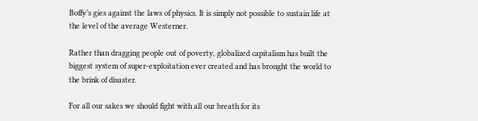Boffy’s gies against the laws of physics. It is simply not possible to sustain life at the level of the average Westerner.

Rather than dragging people out of poverty, globalized capitalism has built the biggest system of super-exploitation ever created and has brought the world to the brink of disaster.

For all our sakes we should fight with all our breath for its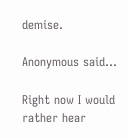demise.

Anonymous said...

Right now I would rather hear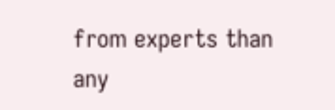from experts than any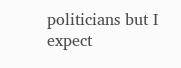politicians but I expect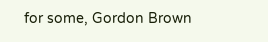for some, Gordon Brown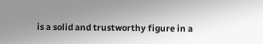is a solid and trustworthy figure in a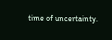time of uncertainty.